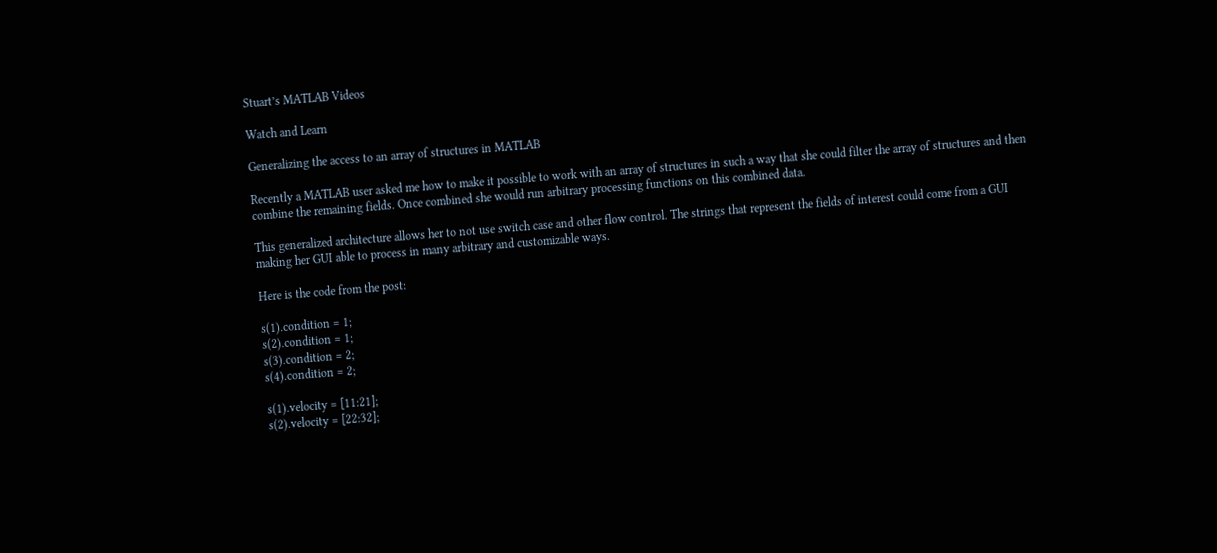Stuart’s MATLAB Videos

Watch and Learn

Generalizing the access to an array of structures in MATLAB

Recently a MATLAB user asked me how to make it possible to work with an array of structures in such a way that she could filter the array of structures and then combine the remaining fields. Once combined she would run arbitrary processing functions on this combined data.

This generalized architecture allows her to not use switch case and other flow control. The strings that represent the fields of interest could come from a GUI making her GUI able to process in many arbitrary and customizable ways.

Here is the code from the post:

s(1).condition = 1;
s(2).condition = 1;
s(3).condition = 2;
s(4).condition = 2;

s(1).velocity = [11:21];
s(2).velocity = [22:32];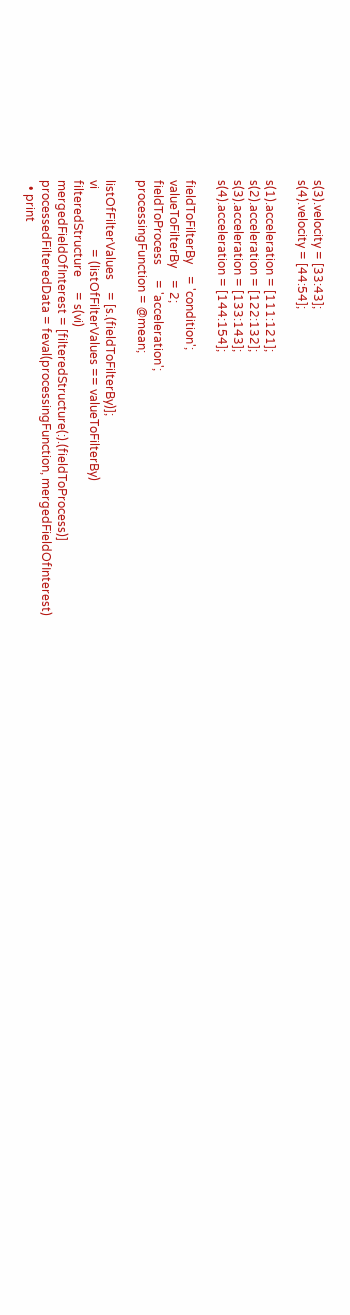s(3).velocity = [33:43];
s(4).velocity = [44:54];

s(1).acceleration = [111:121];
s(2).acceleration = [122:132];
s(3).acceleration = [133:143];
s(4).acceleration = [144:154];

fieldToFilterBy    = 'condition';
valueToFilterBy    = 2;
fieldToProcess     = 'acceleration';
processingFunction = @mean;

listOfFilterValues    = [s.(fieldToFilterBy)];
vi                    = (listOfFilterValues == valueToFilterBy)
filteredStructure     = s(vi)
mergedFieldOfInterest = [filteredStructure(:).(fieldToProcess)]
processedFilteredData = feval(processingFunction, mergedFieldOfInterest)
  • print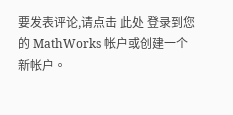要发表评论,请点击 此处 登录到您的 MathWorks 帐户或创建一个新帐户。